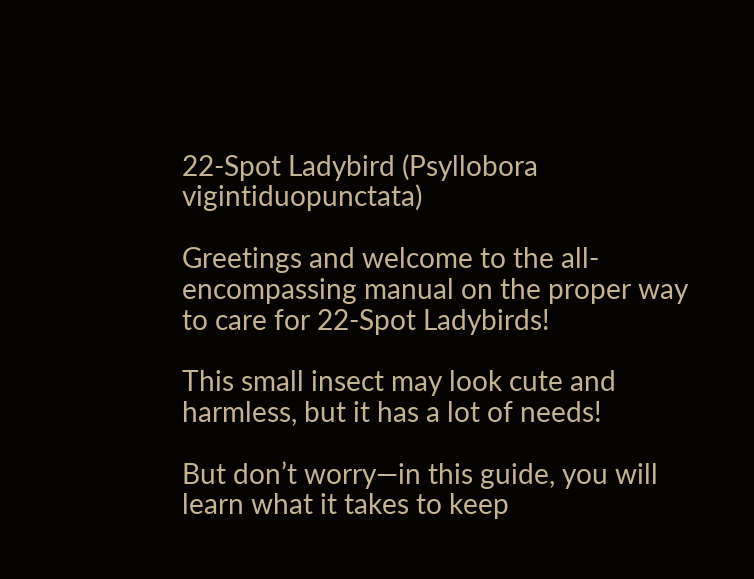22-Spot Ladybird (Psyllobora vigintiduopunctata)

Greetings and welcome to the all-encompassing manual on the proper way to care for 22-Spot Ladybirds!

This small insect may look cute and harmless, but it has a lot of needs!

But don’t worry—in this guide, you will learn what it takes to keep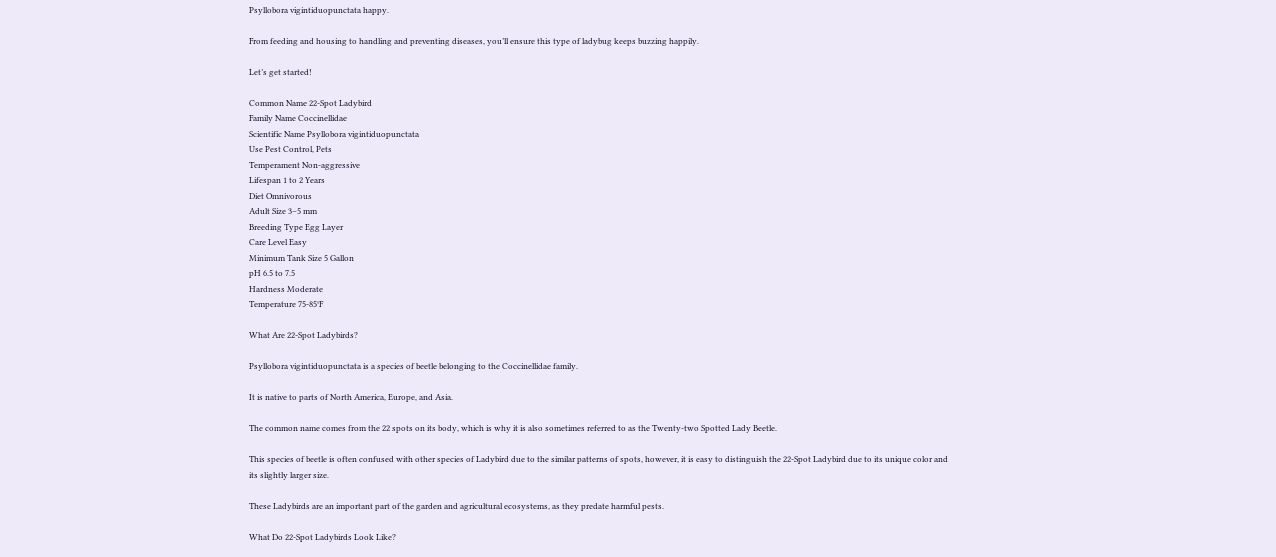Psyllobora vigintiduopunctata happy.

From feeding and housing to handling and preventing diseases, you’ll ensure this type of ladybug keeps buzzing happily.

Let’s get started!

Common Name 22-Spot Ladybird
Family Name Coccinellidae
Scientific Name Psyllobora vigintiduopunctata
Use Pest Control, Pets
Temperament Non-aggressive
Lifespan 1 to 2 Years
Diet Omnivorous
Adult Size 3–5 mm
Breeding Type Egg Layer
Care Level Easy
Minimum Tank Size 5 Gallon
pH 6.5 to 7.5
Hardness Moderate
Temperature 75-85°F

What Are 22-Spot Ladybirds?

Psyllobora vigintiduopunctata is a species of beetle belonging to the Coccinellidae family.

It is native to parts of North America, Europe, and Asia.

The common name comes from the 22 spots on its body, which is why it is also sometimes referred to as the Twenty-two Spotted Lady Beetle.

This species of beetle is often confused with other species of Ladybird due to the similar patterns of spots, however, it is easy to distinguish the 22-Spot Ladybird due to its unique color and its slightly larger size.

These Ladybirds are an important part of the garden and agricultural ecosystems, as they predate harmful pests.

What Do 22-Spot Ladybirds Look Like?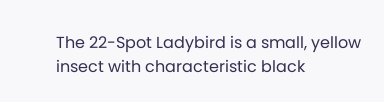The 22-Spot Ladybird is a small, yellow insect with characteristic black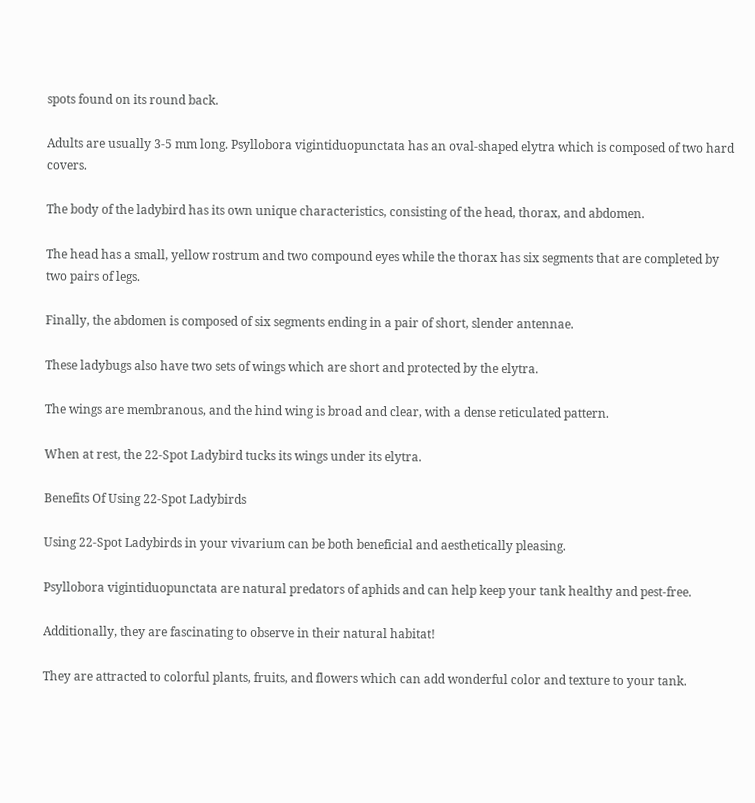spots found on its round back.

Adults are usually 3-5 mm long. Psyllobora vigintiduopunctata has an oval-shaped elytra which is composed of two hard covers.

The body of the ladybird has its own unique characteristics, consisting of the head, thorax, and abdomen.

The head has a small, yellow rostrum and two compound eyes while the thorax has six segments that are completed by two pairs of legs.

Finally, the abdomen is composed of six segments ending in a pair of short, slender antennae.

These ladybugs also have two sets of wings which are short and protected by the elytra.

The wings are membranous, and the hind wing is broad and clear, with a dense reticulated pattern.

When at rest, the 22-Spot Ladybird tucks its wings under its elytra.

Benefits Of Using 22-Spot Ladybirds

Using 22-Spot Ladybirds in your vivarium can be both beneficial and aesthetically pleasing.

Psyllobora vigintiduopunctata are natural predators of aphids and can help keep your tank healthy and pest-free.

Additionally, they are fascinating to observe in their natural habitat!

They are attracted to colorful plants, fruits, and flowers which can add wonderful color and texture to your tank.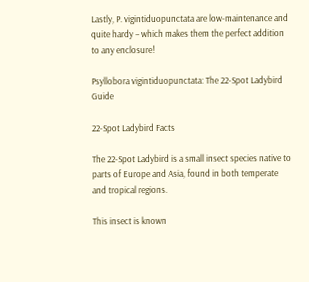Lastly, P. vigintiduopunctata are low-maintenance and quite hardy – which makes them the perfect addition to any enclosure!

Psyllobora vigintiduopunctata: The 22-Spot Ladybird Guide

22-Spot Ladybird Facts

The 22-Spot Ladybird is a small insect species native to parts of Europe and Asia, found in both temperate and tropical regions.

This insect is known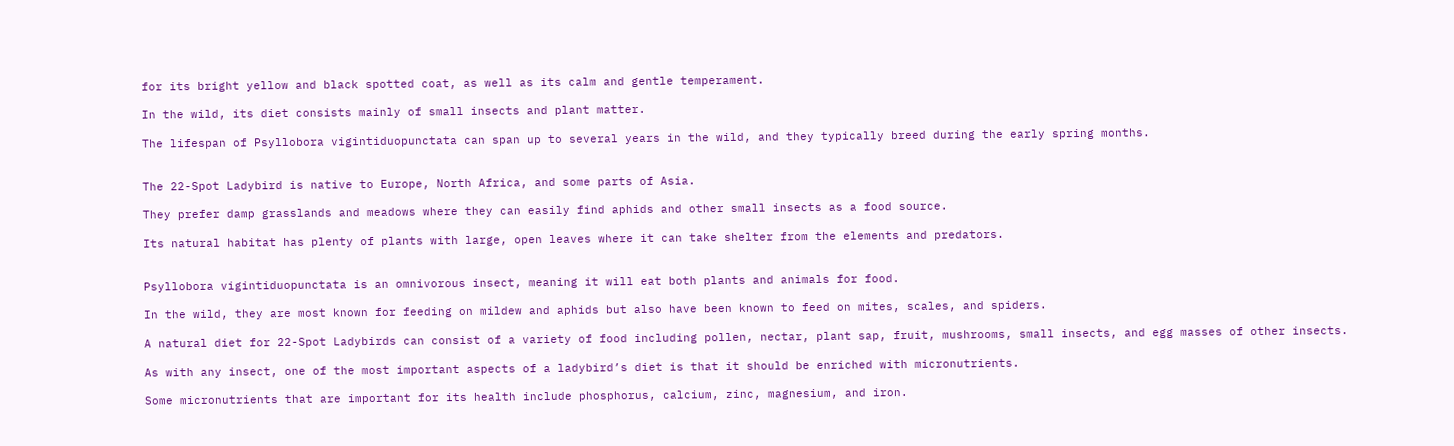for its bright yellow and black spotted coat, as well as its calm and gentle temperament.

In the wild, its diet consists mainly of small insects and plant matter.

The lifespan of Psyllobora vigintiduopunctata can span up to several years in the wild, and they typically breed during the early spring months.


The 22-Spot Ladybird is native to Europe, North Africa, and some parts of Asia.

They prefer damp grasslands and meadows where they can easily find aphids and other small insects as a food source.

Its natural habitat has plenty of plants with large, open leaves where it can take shelter from the elements and predators.


Psyllobora vigintiduopunctata is an omnivorous insect, meaning it will eat both plants and animals for food.

In the wild, they are most known for feeding on mildew and aphids but also have been known to feed on mites, scales, and spiders.

A natural diet for 22-Spot Ladybirds can consist of a variety of food including pollen, nectar, plant sap, fruit, mushrooms, small insects, and egg masses of other insects.

As with any insect, one of the most important aspects of a ladybird’s diet is that it should be enriched with micronutrients.

Some micronutrients that are important for its health include phosphorus, calcium, zinc, magnesium, and iron.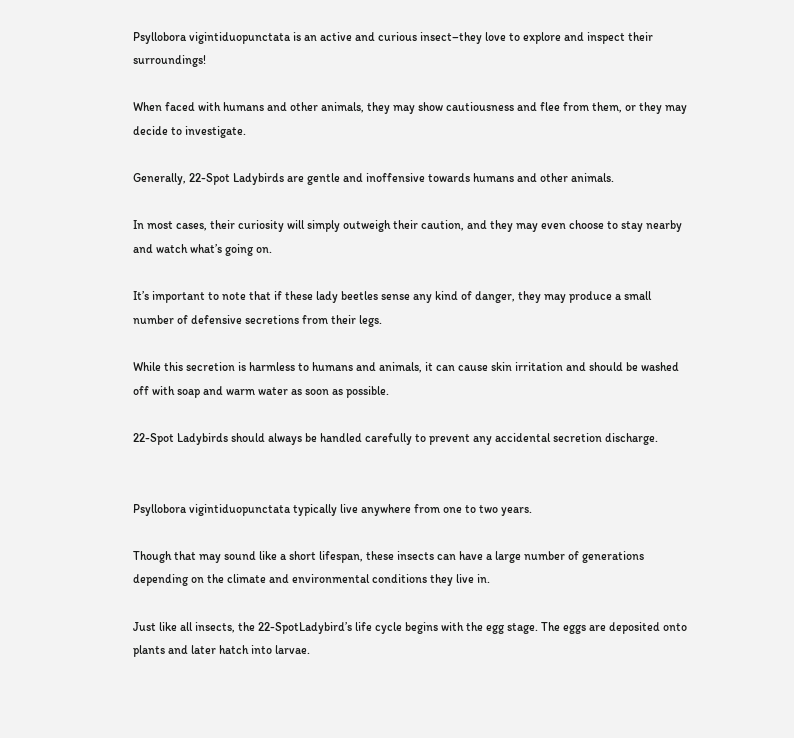Psyllobora vigintiduopunctata is an active and curious insect–they love to explore and inspect their surroundings!

When faced with humans and other animals, they may show cautiousness and flee from them, or they may decide to investigate.

Generally, 22-Spot Ladybirds are gentle and inoffensive towards humans and other animals.

In most cases, their curiosity will simply outweigh their caution, and they may even choose to stay nearby and watch what’s going on.

It’s important to note that if these lady beetles sense any kind of danger, they may produce a small number of defensive secretions from their legs.

While this secretion is harmless to humans and animals, it can cause skin irritation and should be washed off with soap and warm water as soon as possible.

22-Spot Ladybirds should always be handled carefully to prevent any accidental secretion discharge.


Psyllobora vigintiduopunctata typically live anywhere from one to two years.

Though that may sound like a short lifespan, these insects can have a large number of generations depending on the climate and environmental conditions they live in.

Just like all insects, the 22-SpotLadybird’s life cycle begins with the egg stage. The eggs are deposited onto plants and later hatch into larvae.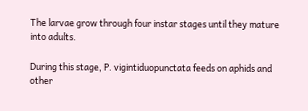The larvae grow through four instar stages until they mature into adults.

During this stage, P. vigintiduopunctata feeds on aphids and other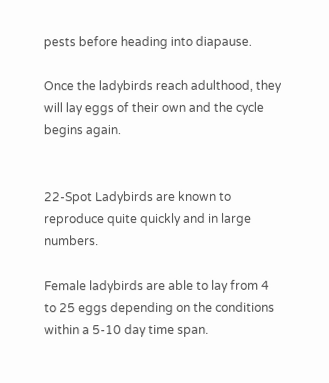pests before heading into diapause.

Once the ladybirds reach adulthood, they will lay eggs of their own and the cycle begins again.


22-Spot Ladybirds are known to reproduce quite quickly and in large numbers.

Female ladybirds are able to lay from 4 to 25 eggs depending on the conditions within a 5-10 day time span.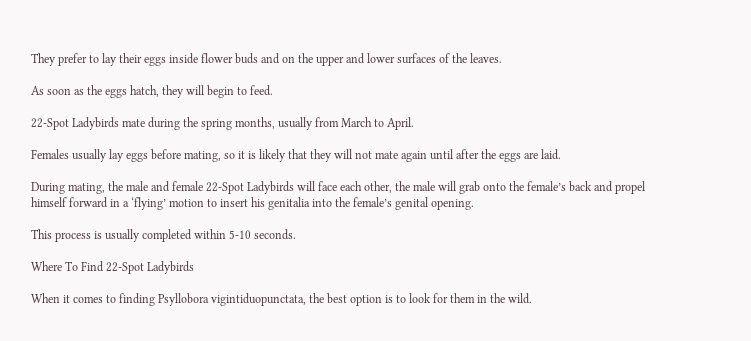They prefer to lay their eggs inside flower buds and on the upper and lower surfaces of the leaves.

As soon as the eggs hatch, they will begin to feed.

22-Spot Ladybirds mate during the spring months, usually from March to April.

Females usually lay eggs before mating, so it is likely that they will not mate again until after the eggs are laid.

During mating, the male and female 22-Spot Ladybirds will face each other, the male will grab onto the female’s back and propel himself forward in a ‘flying’ motion to insert his genitalia into the female’s genital opening.

This process is usually completed within 5-10 seconds.

Where To Find 22-Spot Ladybirds

When it comes to finding Psyllobora vigintiduopunctata, the best option is to look for them in the wild.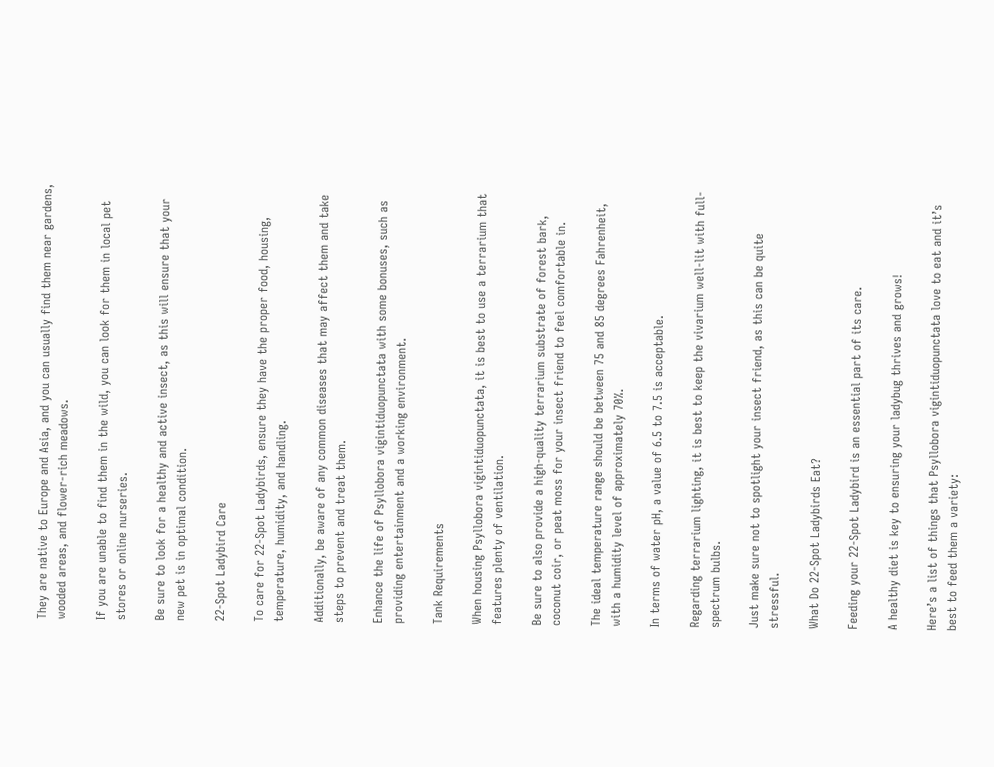They are native to Europe and Asia, and you can usually find them near gardens, wooded areas, and flower-rich meadows.

If you are unable to find them in the wild, you can look for them in local pet stores or online nurseries.

Be sure to look for a healthy and active insect, as this will ensure that your new pet is in optimal condition.

22-Spot Ladybird Care

To care for 22-Spot Ladybirds, ensure they have the proper food, housing, temperature, humidity, and handling.

Additionally, be aware of any common diseases that may affect them and take steps to prevent and treat them.

Enhance the life of Psyllobora vigintiduopunctata with some bonuses, such as providing entertainment and a working environment.

Tank Requirements

When housing Psyllobora vigintiduopunctata, it is best to use a terrarium that features plenty of ventilation.

Be sure to also provide a high-quality terrarium substrate of forest bark, coconut coir, or peat moss for your insect friend to feel comfortable in.

The ideal temperature range should be between 75 and 85 degrees Fahrenheit, with a humidity level of approximately 70%.

In terms of water pH, a value of 6.5 to 7.5 is acceptable.

Regarding terrarium lighting, it is best to keep the vivarium well-lit with full-spectrum bulbs.

Just make sure not to spotlight your insect friend, as this can be quite stressful.

What Do 22-Spot Ladybirds Eat?

Feeding your 22-Spot Ladybird is an essential part of its care.

A healthy diet is key to ensuring your ladybug thrives and grows!

Here’s a list of things that Psyllobora vigintiduopunctata love to eat and it’s best to feed them a variety: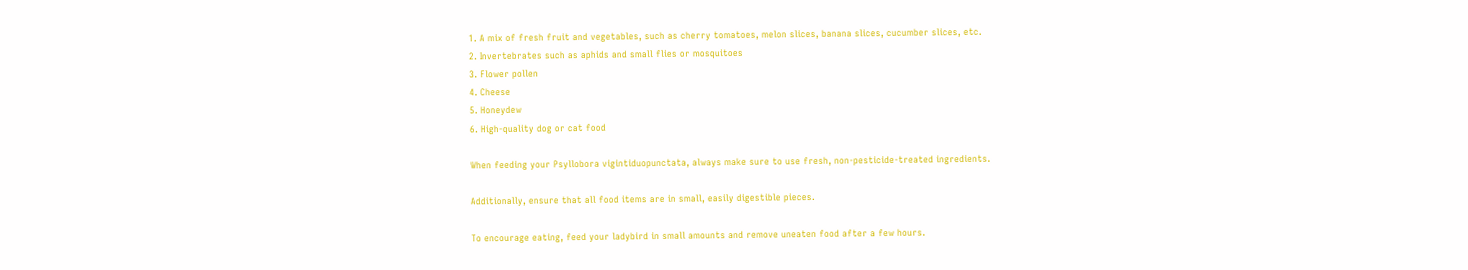1. A mix of fresh fruit and vegetables, such as cherry tomatoes, melon slices, banana slices, cucumber slices, etc.
2. Invertebrates such as aphids and small flies or mosquitoes
3. Flower pollen
4. Cheese
5. Honeydew
6. High-quality dog or cat food

When feeding your Psyllobora vigintiduopunctata, always make sure to use fresh, non-pesticide-treated ingredients.

Additionally, ensure that all food items are in small, easily digestible pieces.

To encourage eating, feed your ladybird in small amounts and remove uneaten food after a few hours.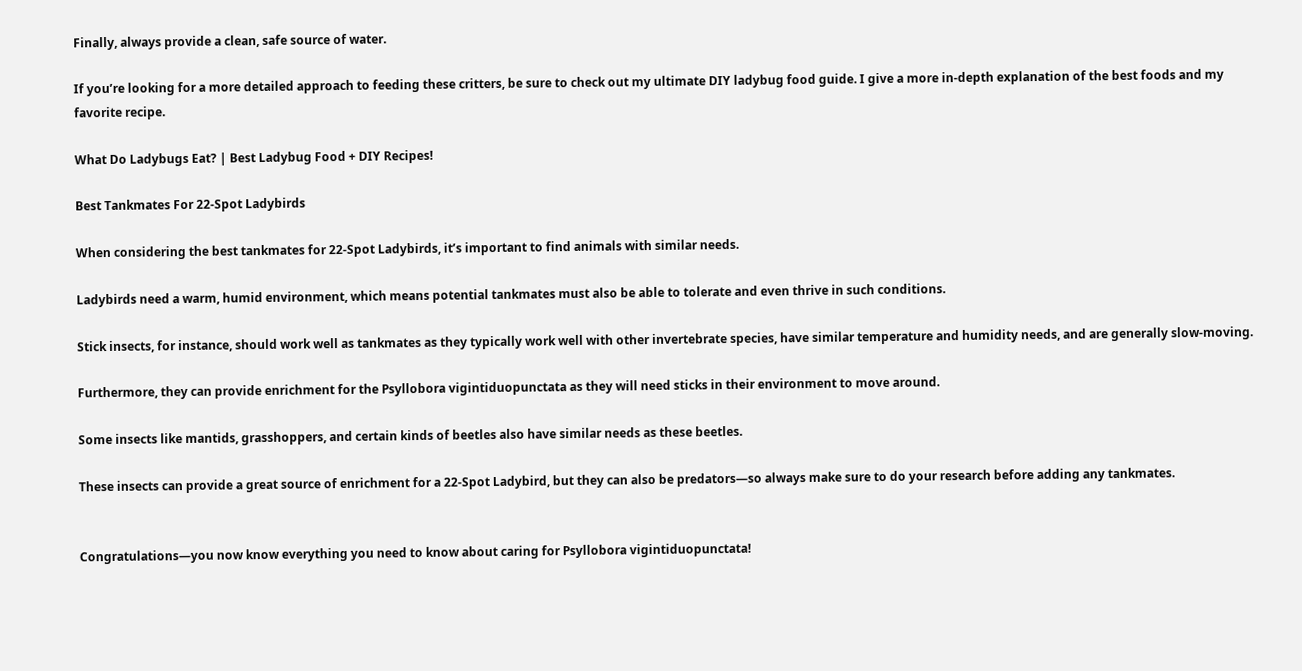Finally, always provide a clean, safe source of water.

If you’re looking for a more detailed approach to feeding these critters, be sure to check out my ultimate DIY ladybug food guide. I give a more in-depth explanation of the best foods and my favorite recipe.

What Do Ladybugs Eat? | Best Ladybug Food + DIY Recipes!

Best Tankmates For 22-Spot Ladybirds

When considering the best tankmates for 22-Spot Ladybirds, it’s important to find animals with similar needs.

Ladybirds need a warm, humid environment, which means potential tankmates must also be able to tolerate and even thrive in such conditions.

Stick insects, for instance, should work well as tankmates as they typically work well with other invertebrate species, have similar temperature and humidity needs, and are generally slow-moving.

Furthermore, they can provide enrichment for the Psyllobora vigintiduopunctata as they will need sticks in their environment to move around.

Some insects like mantids, grasshoppers, and certain kinds of beetles also have similar needs as these beetles.

These insects can provide a great source of enrichment for a 22-Spot Ladybird, but they can also be predators—so always make sure to do your research before adding any tankmates.


Congratulations—you now know everything you need to know about caring for Psyllobora vigintiduopunctata!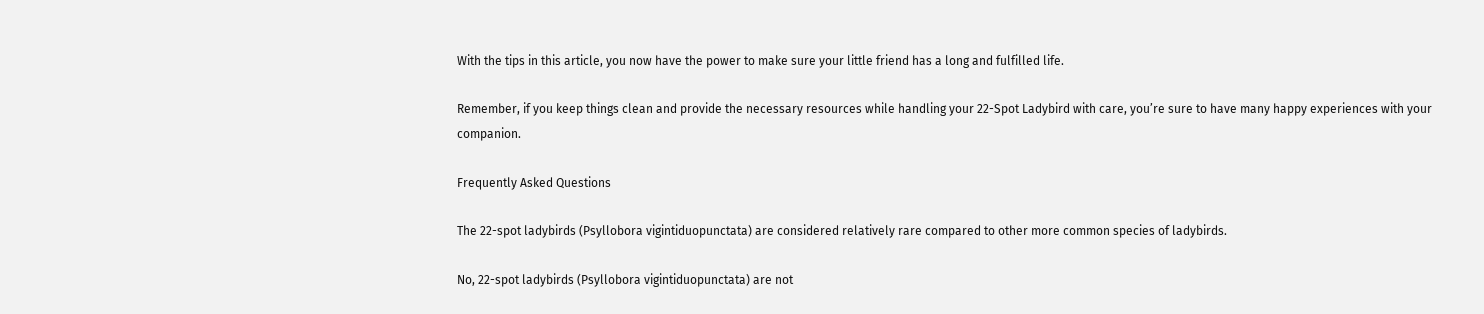With the tips in this article, you now have the power to make sure your little friend has a long and fulfilled life.

Remember, if you keep things clean and provide the necessary resources while handling your 22-Spot Ladybird with care, you’re sure to have many happy experiences with your companion.

Frequently Asked Questions

The 22-spot ladybirds (Psyllobora vigintiduopunctata) are considered relatively rare compared to other more common species of ladybirds.

No, 22-spot ladybirds (Psyllobora vigintiduopunctata) are not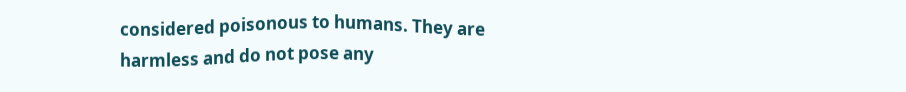considered poisonous to humans. They are harmless and do not pose any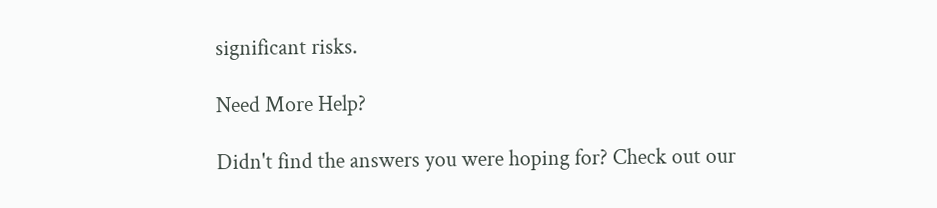significant risks.

Need More Help?

Didn't find the answers you were hoping for? Check out our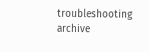troubleshooting archive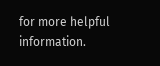for more helpful information.